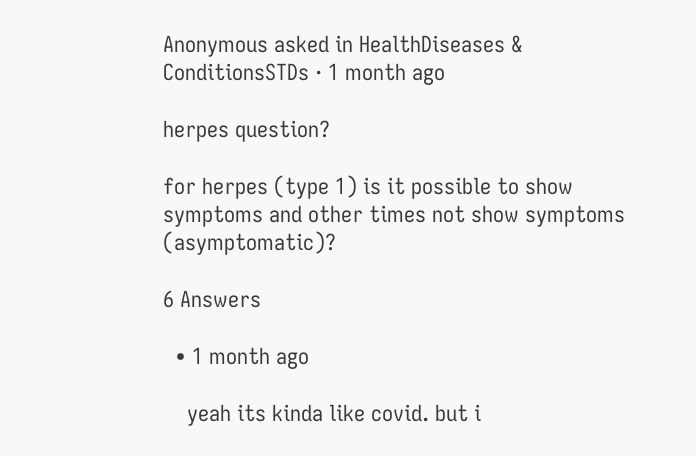Anonymous asked in HealthDiseases & ConditionsSTDs · 1 month ago

herpes question?

for herpes (type 1) is it possible to show symptoms and other times not show symptoms (asymptomatic)?

6 Answers

  • 1 month ago

    yeah its kinda like covid. but i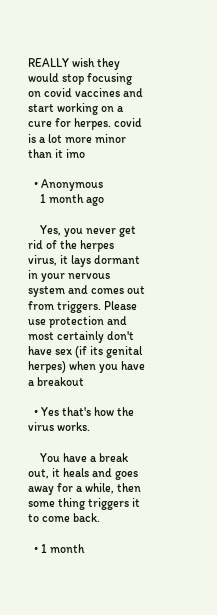REALLY wish they would stop focusing on covid vaccines and start working on a cure for herpes. covid is a lot more minor than it imo

  • Anonymous
    1 month ago

    Yes, you never get rid of the herpes virus, it lays dormant in your nervous system and comes out from triggers. Please use protection and most certainly don't have sex (if its genital herpes) when you have a breakout

  • Yes that's how the virus works.

    You have a break out, it heals and goes away for a while, then some thing triggers it to come back.

  • 1 month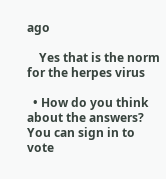ago

    Yes that is the norm for the herpes virus

  • How do you think about the answers? You can sign in to vote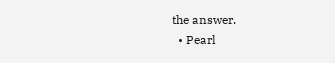the answer.
  • Pearl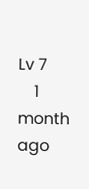Lv 7
    1 month ago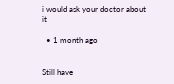i would ask your doctor about it

  • 1 month ago


Still have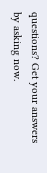questions? Get your answers by asking now.